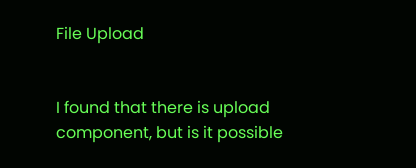File Upload


I found that there is upload component, but is it possible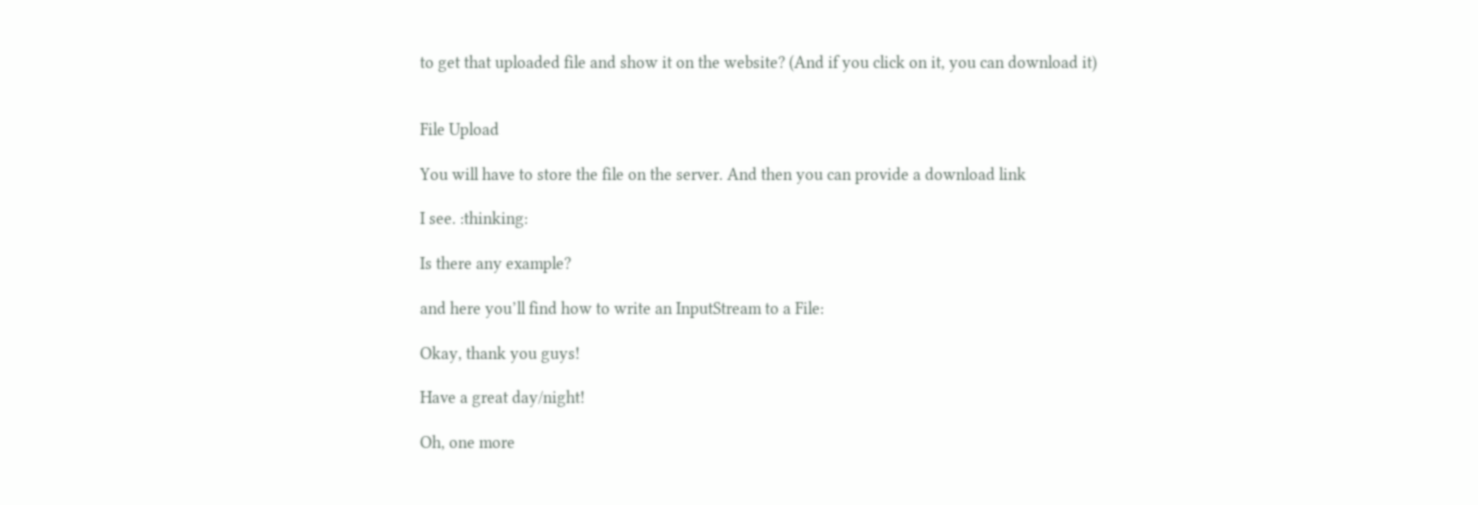to get that uploaded file and show it on the website? (And if you click on it, you can download it)


File Upload

You will have to store the file on the server. And then you can provide a download link

I see. :thinking:

Is there any example?

and here you’ll find how to write an InputStream to a File:

Okay, thank you guys!

Have a great day/night!

Oh, one more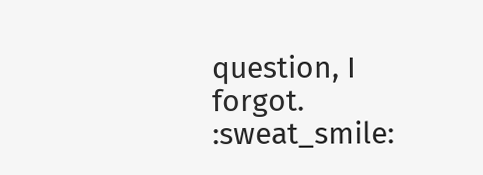question, I forgot. :sweat_smile: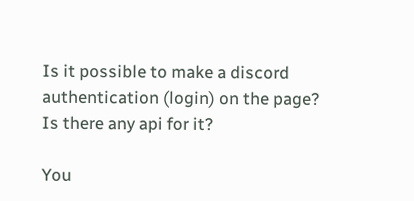Is it possible to make a discord authentication (login) on the page? Is there any api for it?

You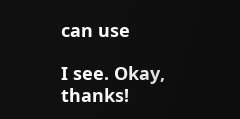can use

I see. Okay, thanks!